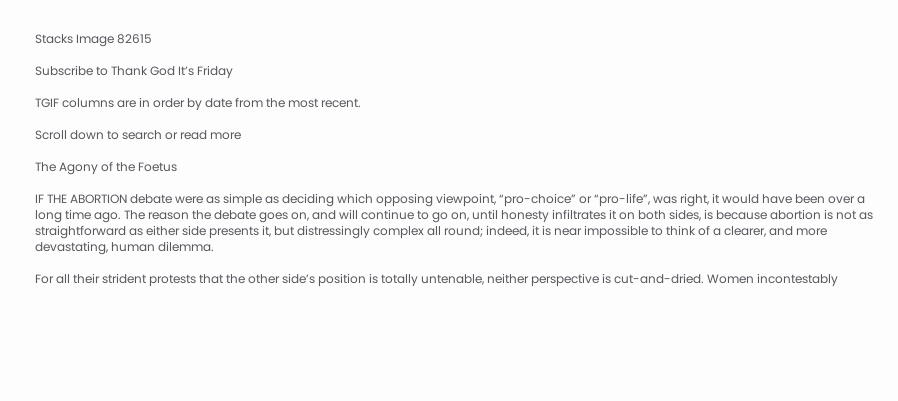Stacks Image 82615

Subscribe to Thank God It’s Friday

TGIF columns are in order by date from the most recent.

Scroll down to search or read more

The Agony of the Foetus

IF THE ABORTION debate were as simple as deciding which opposing viewpoint, “pro-choice” or “pro-life”, was right, it would have been over a long time ago. The reason the debate goes on, and will continue to go on, until honesty infiltrates it on both sides, is because abortion is not as straightforward as either side presents it, but distressingly complex all round; indeed, it is near impossible to think of a clearer, and more devastating, human dilemma.

For all their strident protests that the other side’s position is totally untenable, neither perspective is cut-and-dried. Women incontestably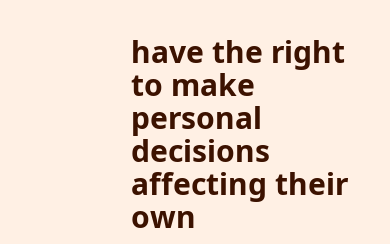have the right to make personal decisions affecting their own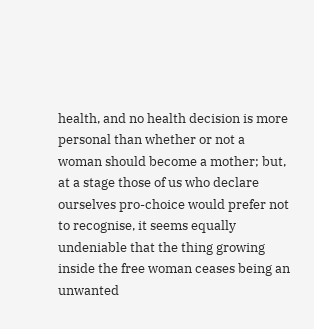health, and no health decision is more personal than whether or not a woman should become a mother; but, at a stage those of us who declare ourselves pro-choice would prefer not to recognise, it seems equally undeniable that the thing growing inside the free woman ceases being an unwanted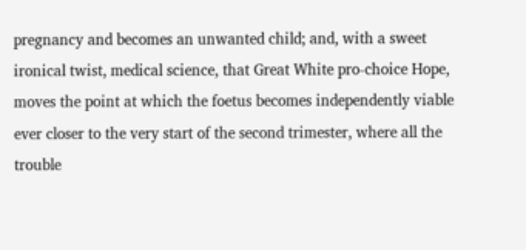pregnancy and becomes an unwanted child; and, with a sweet ironical twist, medical science, that Great White pro-choice Hope, moves the point at which the foetus becomes independently viable ever closer to the very start of the second trimester, where all the trouble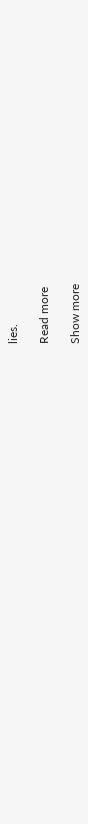lies.

Read more

Show more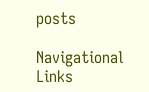posts

Navigational Links